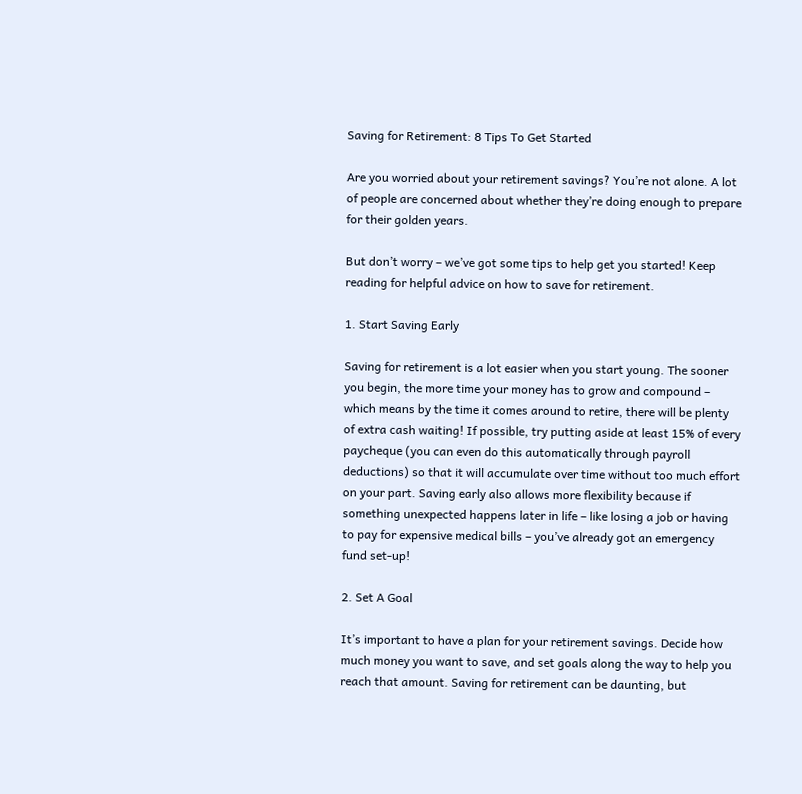Saving for Retirement: 8 Tips To Get Started

Are you worried about your retirement savings? You’re not alone. A lot of people are concerned about whether they’re doing enough to prepare for their golden years.

But don’t worry – we’ve got some tips to help get you started! Keep reading for helpful advice on how to save for retirement.

1. Start Saving Early

Saving for retirement is a lot easier when you start young. The sooner you begin, the more time your money has to grow and compound – which means by the time it comes around to retire, there will be plenty of extra cash waiting! If possible, try putting aside at least 15% of every paycheque (you can even do this automatically through payroll deductions) so that it will accumulate over time without too much effort on your part. Saving early also allows more flexibility because if something unexpected happens later in life – like losing a job or having to pay for expensive medical bills – you’ve already got an emergency fund set-up!

2. Set A Goal

It’s important to have a plan for your retirement savings. Decide how much money you want to save, and set goals along the way to help you reach that amount. Saving for retirement can be daunting, but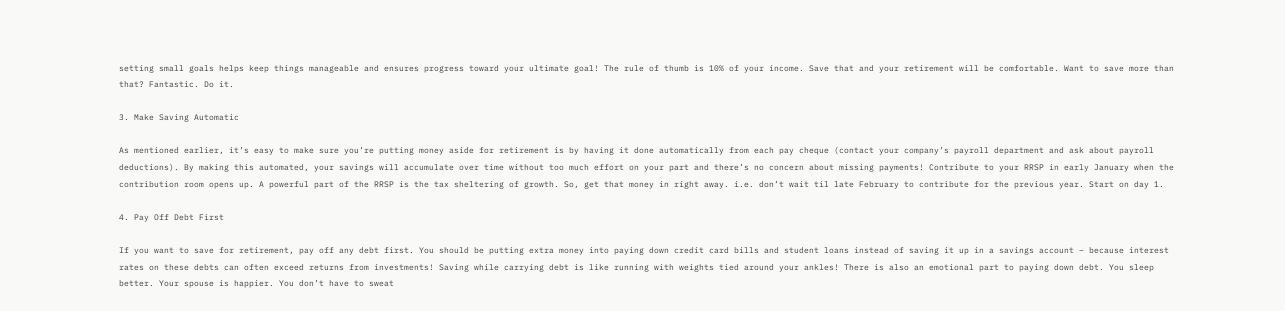setting small goals helps keep things manageable and ensures progress toward your ultimate goal! The rule of thumb is 10% of your income. Save that and your retirement will be comfortable. Want to save more than that? Fantastic. Do it.

3. Make Saving Automatic

As mentioned earlier, it’s easy to make sure you’re putting money aside for retirement is by having it done automatically from each pay cheque (contact your company’s payroll department and ask about payroll deductions). By making this automated, your savings will accumulate over time without too much effort on your part and there’s no concern about missing payments! Contribute to your RRSP in early January when the contribution room opens up. A powerful part of the RRSP is the tax sheltering of growth. So, get that money in right away. i.e. don’t wait til late February to contribute for the previous year. Start on day 1.

4. Pay Off Debt First

If you want to save for retirement, pay off any debt first. You should be putting extra money into paying down credit card bills and student loans instead of saving it up in a savings account – because interest rates on these debts can often exceed returns from investments! Saving while carrying debt is like running with weights tied around your ankles! There is also an emotional part to paying down debt. You sleep better. Your spouse is happier. You don’t have to sweat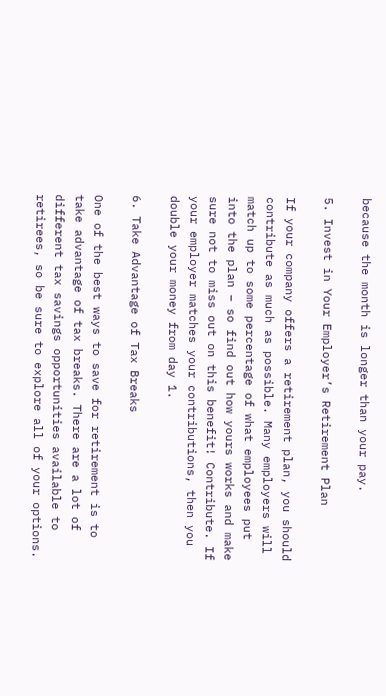because the month is longer than your pay.

5. Invest in Your Employer’s Retirement Plan

If your company offers a retirement plan, you should contribute as much as possible. Many employers will match up to some percentage of what employees put into the plan – so find out how yours works and make sure not to miss out on this benefit! Contribute. If your employer matches your contributions, then you double your money from day 1.

6. Take Advantage of Tax Breaks

One of the best ways to save for retirement is to take advantage of tax breaks. There are a lot of different tax savings opportunities available to retirees, so be sure to explore all of your options.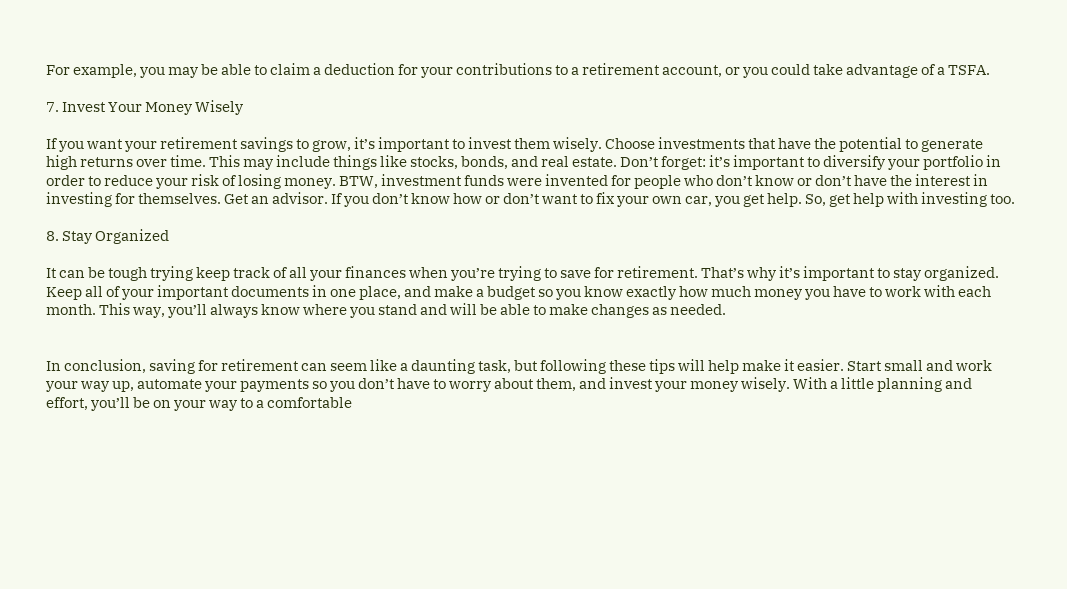For example, you may be able to claim a deduction for your contributions to a retirement account, or you could take advantage of a TSFA.

7. Invest Your Money Wisely

If you want your retirement savings to grow, it’s important to invest them wisely. Choose investments that have the potential to generate high returns over time. This may include things like stocks, bonds, and real estate. Don’t forget: it’s important to diversify your portfolio in order to reduce your risk of losing money. BTW, investment funds were invented for people who don’t know or don’t have the interest in investing for themselves. Get an advisor. If you don’t know how or don’t want to fix your own car, you get help. So, get help with investing too.

8. Stay Organized

It can be tough trying keep track of all your finances when you’re trying to save for retirement. That’s why it’s important to stay organized. Keep all of your important documents in one place, and make a budget so you know exactly how much money you have to work with each month. This way, you’ll always know where you stand and will be able to make changes as needed.


In conclusion, saving for retirement can seem like a daunting task, but following these tips will help make it easier. Start small and work your way up, automate your payments so you don’t have to worry about them, and invest your money wisely. With a little planning and effort, you’ll be on your way to a comfortable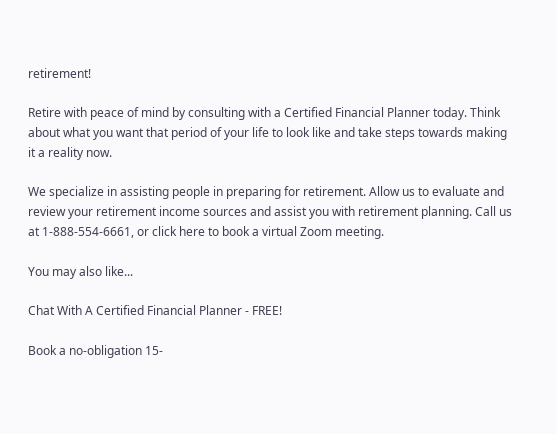retirement!

Retire with peace of mind by consulting with a Certified Financial Planner today. Think about what you want that period of your life to look like and take steps towards making it a reality now.

We specialize in assisting people in preparing for retirement. Allow us to evaluate and review your retirement income sources and assist you with retirement planning. Call us at 1-888-554-6661, or click here to book a virtual Zoom meeting.

You may also like...

Chat With A Certified Financial Planner - FREE!

Book a no-obligation 15-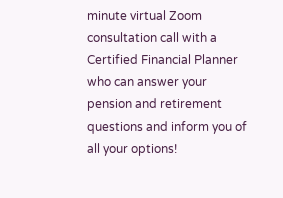minute virtual Zoom consultation call with a Certified Financial Planner who can answer your pension and retirement questions and inform you of all your options!